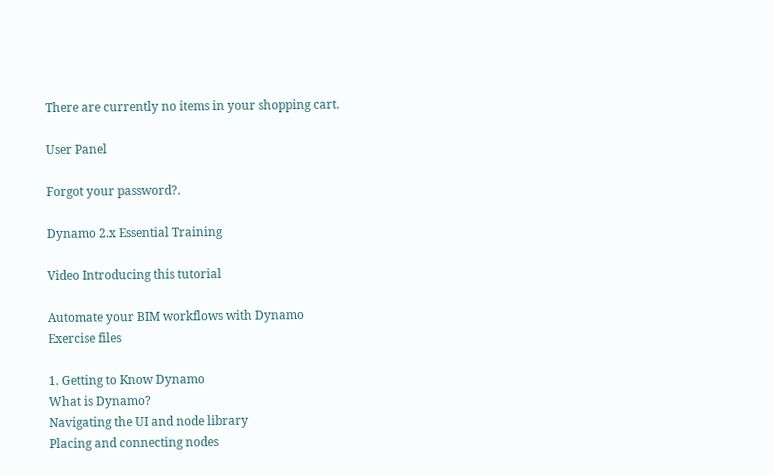There are currently no items in your shopping cart.

User Panel

Forgot your password?.

Dynamo 2.x Essential Training

Video Introducing this tutorial

Automate your BIM workflows with Dynamo
Exercise files

1. Getting to Know Dynamo
What is Dynamo?
Navigating the UI and node library
Placing and connecting nodes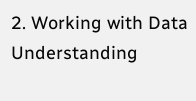2. Working with Data
Understanding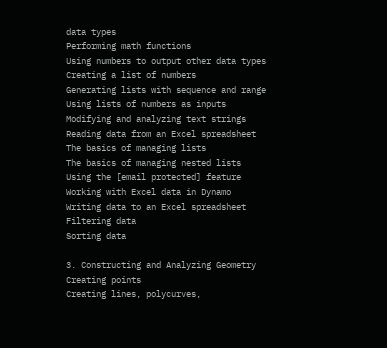data types
Performing math functions
Using numbers to output other data types
Creating a list of numbers
Generating lists with sequence and range
Using lists of numbers as inputs
Modifying and analyzing text strings
Reading data from an Excel spreadsheet
The basics of managing lists
The basics of managing nested lists
Using the [email protected] feature
Working with Excel data in Dynamo
Writing data to an Excel spreadsheet
Filtering data
Sorting data

3. Constructing and Analyzing Geometry
Creating points
Creating lines, polycurves,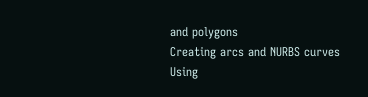and polygons
Creating arcs and NURBS curves
Using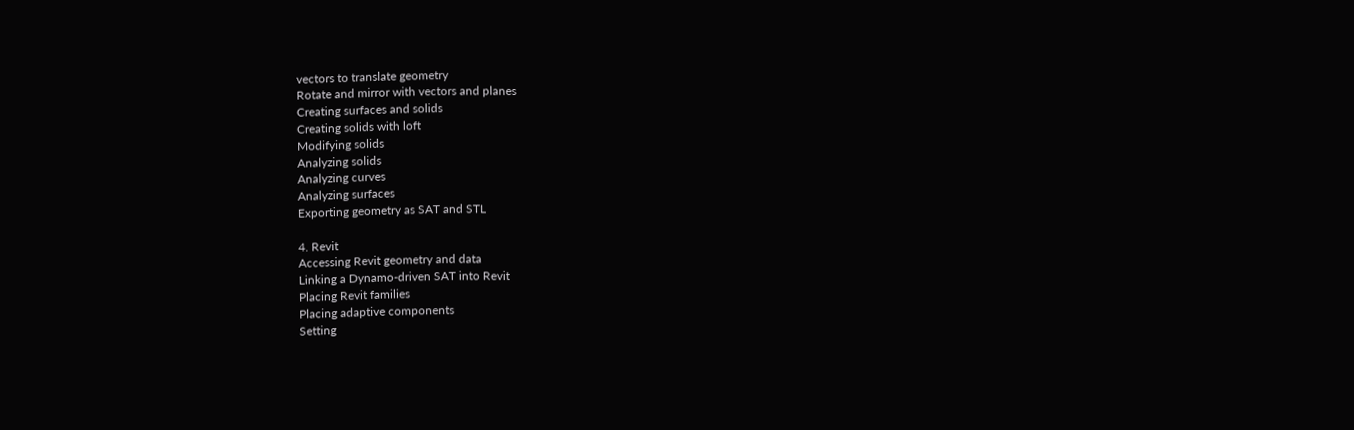vectors to translate geometry
Rotate and mirror with vectors and planes
Creating surfaces and solids
Creating solids with loft
Modifying solids
Analyzing solids
Analyzing curves
Analyzing surfaces
Exporting geometry as SAT and STL

4. Revit
Accessing Revit geometry and data
Linking a Dynamo-driven SAT into Revit
Placing Revit families
Placing adaptive components
Setting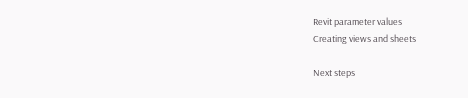Revit parameter values
Creating views and sheets

Next steps